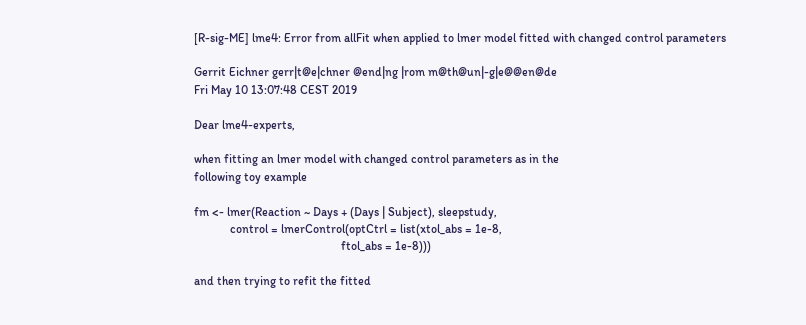[R-sig-ME] lme4: Error from allFit when applied to lmer model fitted with changed control parameters

Gerrit Eichner gerr|t@e|chner @end|ng |rom m@th@un|-g|e@@en@de
Fri May 10 13:07:48 CEST 2019

Dear lme4-experts,

when fitting an lmer model with changed control parameters as in the
following toy example

fm <- lmer(Reaction ~ Days + (Days | Subject), sleepstudy,
            control = lmerControl(optCtrl = list(xtol_abs = 1e-8,
                                                 ftol_abs = 1e-8)))

and then trying to refit the fitted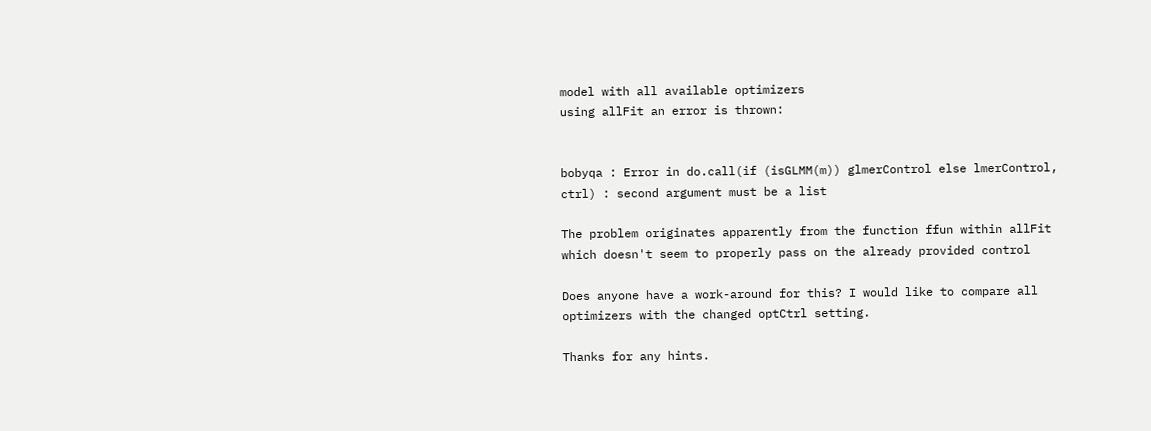model with all available optimizers
using allFit an error is thrown:


bobyqa : Error in do.call(if (isGLMM(m)) glmerControl else lmerControl,
ctrl) : second argument must be a list

The problem originates apparently from the function ffun within allFit
which doesn't seem to properly pass on the already provided control

Does anyone have a work-around for this? I would like to compare all
optimizers with the changed optCtrl setting.

Thanks for any hints.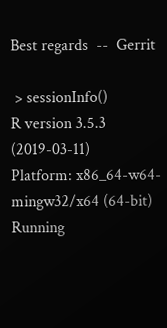Best regards  --  Gerrit

 > sessionInfo()
R version 3.5.3 (2019-03-11)
Platform: x86_64-w64-mingw32/x64 (64-bit)
Running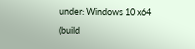under: Windows 10 x64 (build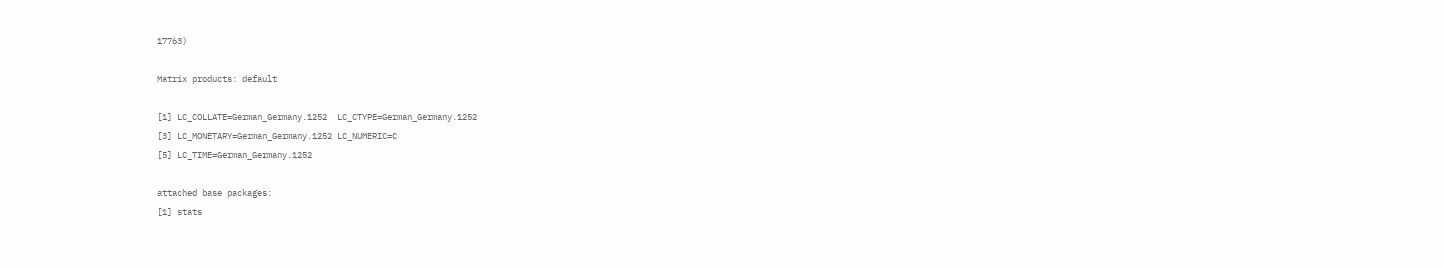17763)

Matrix products: default

[1] LC_COLLATE=German_Germany.1252  LC_CTYPE=German_Germany.1252
[3] LC_MONETARY=German_Germany.1252 LC_NUMERIC=C
[5] LC_TIME=German_Germany.1252

attached base packages:
[1] stats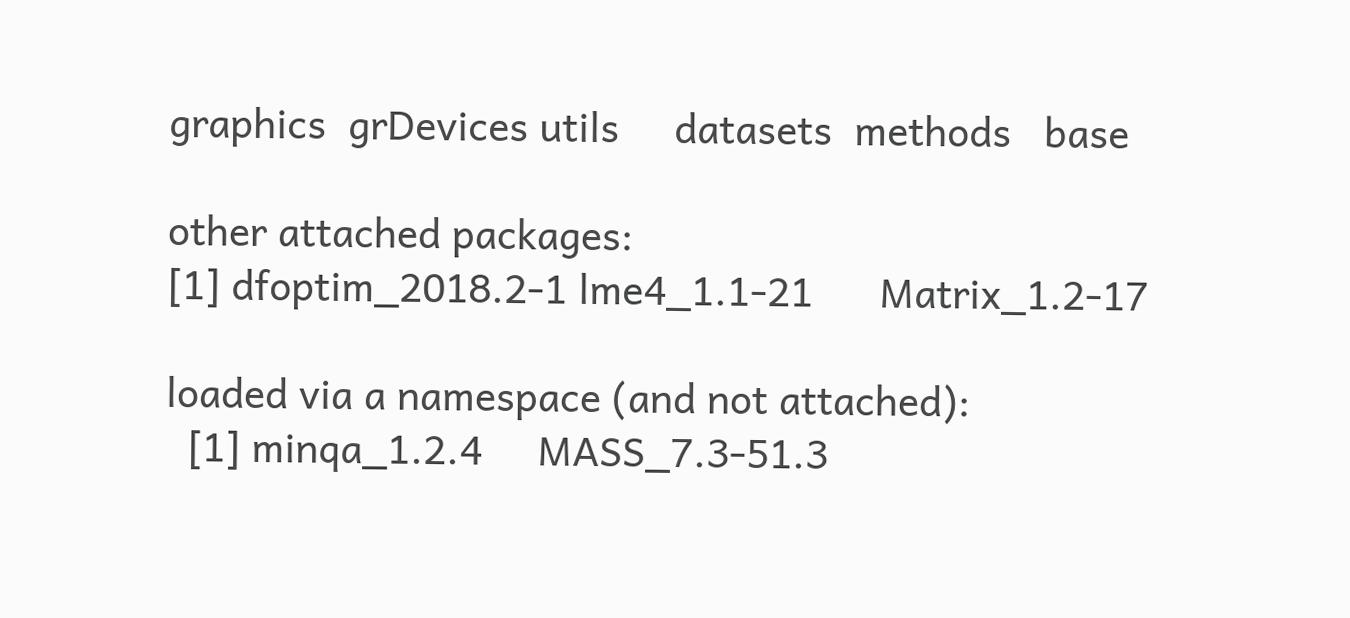graphics  grDevices utils     datasets  methods   base

other attached packages:
[1] dfoptim_2018.2-1 lme4_1.1-21      Matrix_1.2-17

loaded via a namespace (and not attached):
  [1] minqa_1.2.4     MASS_7.3-51.3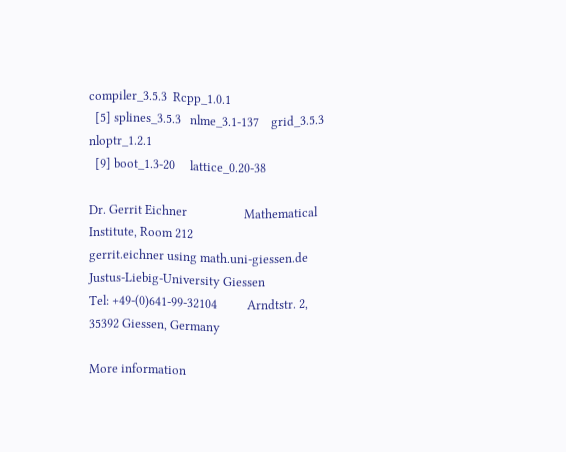compiler_3.5.3  Rcpp_1.0.1
  [5] splines_3.5.3   nlme_3.1-137    grid_3.5.3      nloptr_1.2.1
  [9] boot_1.3-20     lattice_0.20-38

Dr. Gerrit Eichner                   Mathematical Institute, Room 212
gerrit.eichner using math.uni-giessen.de   Justus-Liebig-University Giessen
Tel: +49-(0)641-99-32104          Arndtstr. 2, 35392 Giessen, Germany

More information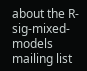about the R-sig-mixed-models mailing list